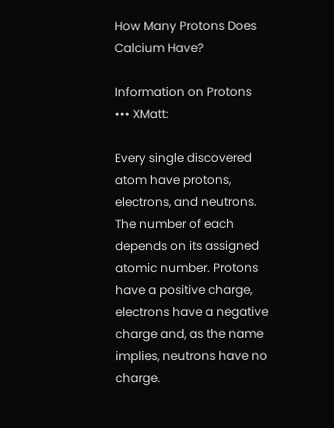How Many Protons Does Calcium Have?

Information on Protons
••• XMatt:

Every single discovered atom have protons, electrons, and neutrons. The number of each depends on its assigned atomic number. Protons have a positive charge, electrons have a negative charge and, as the name implies, neutrons have no charge.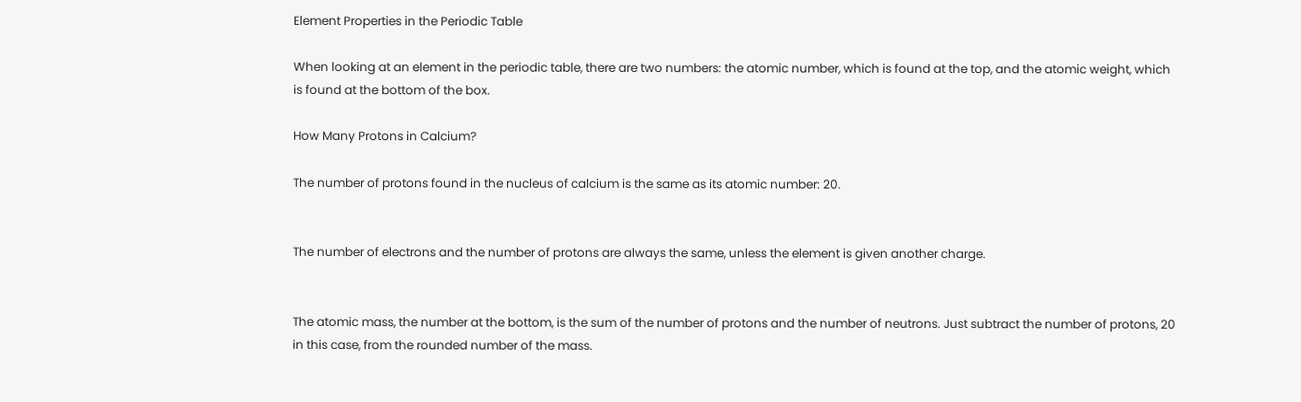Element Properties in the Periodic Table

When looking at an element in the periodic table, there are two numbers: the atomic number, which is found at the top, and the atomic weight, which is found at the bottom of the box.

How Many Protons in Calcium?

The number of protons found in the nucleus of calcium is the same as its atomic number: 20.


The number of electrons and the number of protons are always the same, unless the element is given another charge.


The atomic mass, the number at the bottom, is the sum of the number of protons and the number of neutrons. Just subtract the number of protons, 20 in this case, from the rounded number of the mass.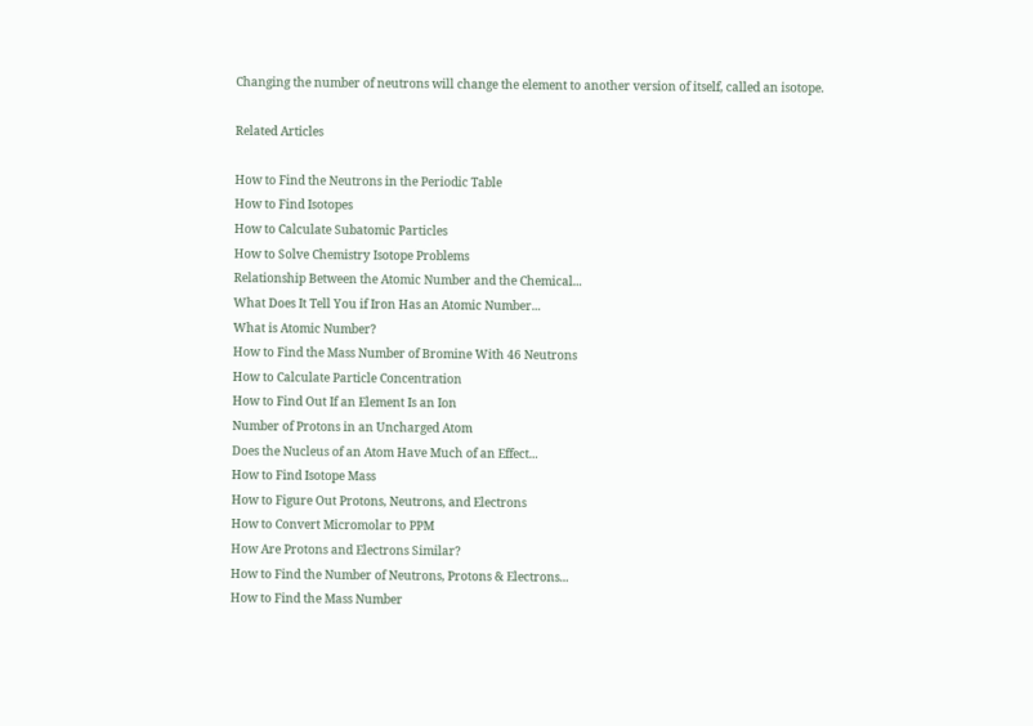Changing the number of neutrons will change the element to another version of itself, called an isotope.

Related Articles

How to Find the Neutrons in the Periodic Table
How to Find Isotopes
How to Calculate Subatomic Particles
How to Solve Chemistry Isotope Problems
Relationship Between the Atomic Number and the Chemical...
What Does It Tell You if Iron Has an Atomic Number...
What is Atomic Number?
How to Find the Mass Number of Bromine With 46 Neutrons
How to Calculate Particle Concentration
How to Find Out If an Element Is an Ion
Number of Protons in an Uncharged Atom
Does the Nucleus of an Atom Have Much of an Effect...
How to Find Isotope Mass
How to Figure Out Protons, Neutrons, and Electrons
How to Convert Micromolar to PPM
How Are Protons and Electrons Similar?
How to Find the Number of Neutrons, Protons & Electrons...
How to Find the Mass Number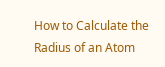How to Calculate the Radius of an Atom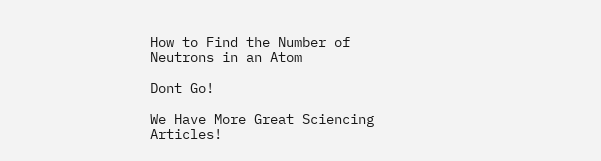How to Find the Number of Neutrons in an Atom

Dont Go!

We Have More Great Sciencing Articles!